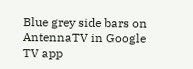Blue grey side bars on AntennaTV in Google TV app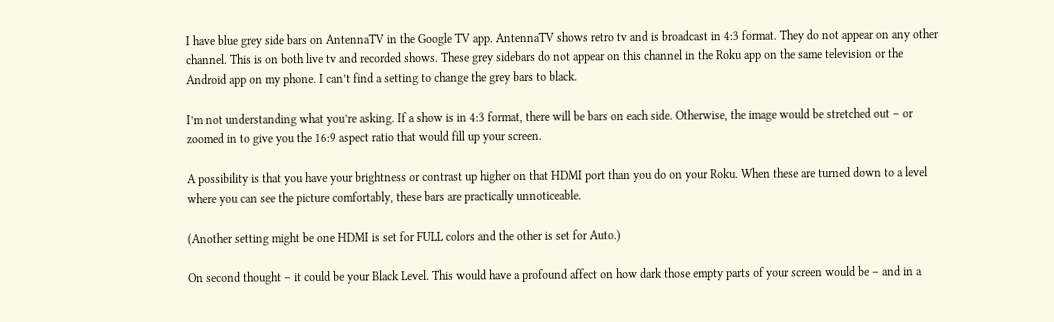I have blue grey side bars on AntennaTV in the Google TV app. AntennaTV shows retro tv and is broadcast in 4:3 format. They do not appear on any other channel. This is on both live tv and recorded shows. These grey sidebars do not appear on this channel in the Roku app on the same television or the Android app on my phone. I can’t find a setting to change the grey bars to black.

I’m not understanding what you’re asking. If a show is in 4:3 format, there will be bars on each side. Otherwise, the image would be stretched out – or zoomed in to give you the 16:9 aspect ratio that would fill up your screen.

A possibility is that you have your brightness or contrast up higher on that HDMI port than you do on your Roku. When these are turned down to a level where you can see the picture comfortably, these bars are practically unnoticeable.

(Another setting might be one HDMI is set for FULL colors and the other is set for Auto.)

On second thought – it could be your Black Level. This would have a profound affect on how dark those empty parts of your screen would be – and in a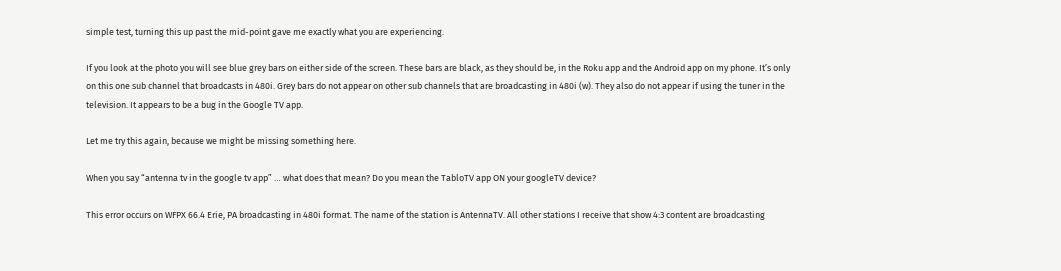simple test, turning this up past the mid-point gave me exactly what you are experiencing.

If you look at the photo you will see blue grey bars on either side of the screen. These bars are black, as they should be, in the Roku app and the Android app on my phone. It’s only on this one sub channel that broadcasts in 480i. Grey bars do not appear on other sub channels that are broadcasting in 480i (w). They also do not appear if using the tuner in the television. It appears to be a bug in the Google TV app.

Let me try this again, because we might be missing something here.

When you say “antenna tv in the google tv app” … what does that mean? Do you mean the TabloTV app ON your googleTV device?

This error occurs on WFPX 66.4 Erie, PA broadcasting in 480i format. The name of the station is AntennaTV. All other stations I receive that show 4:3 content are broadcasting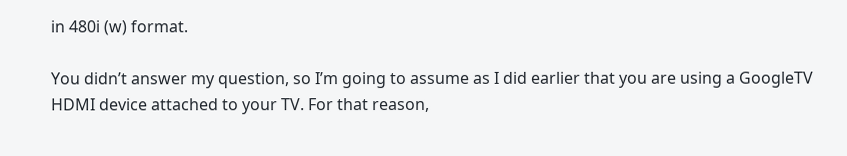in 480i (w) format.

You didn’t answer my question, so I’m going to assume as I did earlier that you are using a GoogleTV HDMI device attached to your TV. For that reason,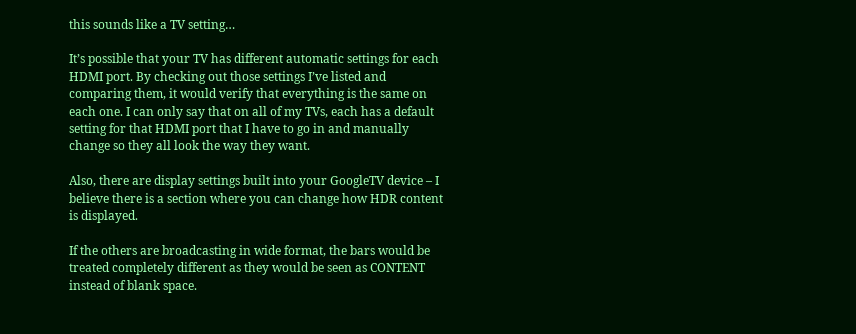this sounds like a TV setting…

It’s possible that your TV has different automatic settings for each HDMI port. By checking out those settings I’ve listed and comparing them, it would verify that everything is the same on each one. I can only say that on all of my TVs, each has a default setting for that HDMI port that I have to go in and manually change so they all look the way they want.

Also, there are display settings built into your GoogleTV device – I believe there is a section where you can change how HDR content is displayed.

If the others are broadcasting in wide format, the bars would be treated completely different as they would be seen as CONTENT instead of blank space.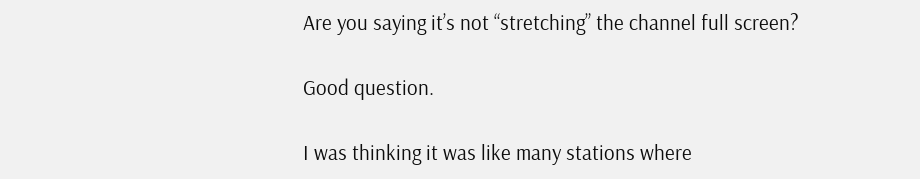Are you saying it’s not “stretching” the channel full screen?

Good question.

I was thinking it was like many stations where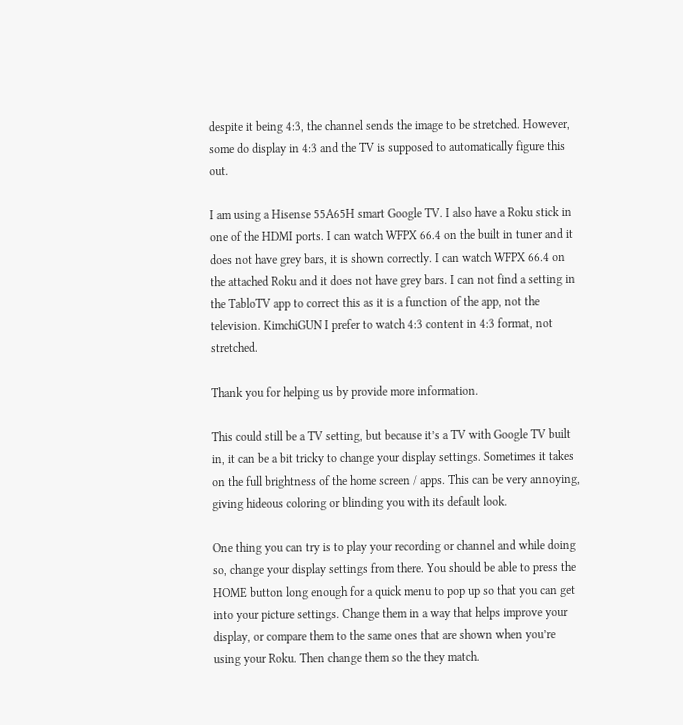despite it being 4:3, the channel sends the image to be stretched. However, some do display in 4:3 and the TV is supposed to automatically figure this out.

I am using a Hisense 55A65H smart Google TV. I also have a Roku stick in one of the HDMI ports. I can watch WFPX 66.4 on the built in tuner and it does not have grey bars, it is shown correctly. I can watch WFPX 66.4 on the attached Roku and it does not have grey bars. I can not find a setting in the TabloTV app to correct this as it is a function of the app, not the television. KimchiGUN I prefer to watch 4:3 content in 4:3 format, not stretched.

Thank you for helping us by provide more information.

This could still be a TV setting, but because it’s a TV with Google TV built in, it can be a bit tricky to change your display settings. Sometimes it takes on the full brightness of the home screen / apps. This can be very annoying, giving hideous coloring or blinding you with its default look.

One thing you can try is to play your recording or channel and while doing so, change your display settings from there. You should be able to press the HOME button long enough for a quick menu to pop up so that you can get into your picture settings. Change them in a way that helps improve your display, or compare them to the same ones that are shown when you’re using your Roku. Then change them so the they match.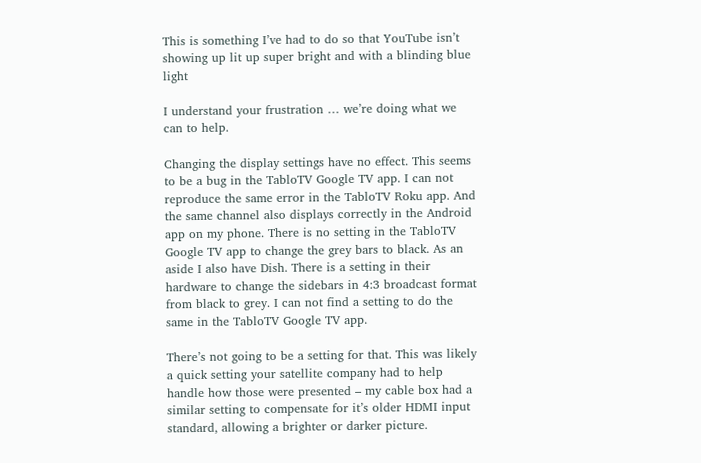This is something I’ve had to do so that YouTube isn’t showing up lit up super bright and with a blinding blue light

I understand your frustration … we’re doing what we can to help.

Changing the display settings have no effect. This seems to be a bug in the TabloTV Google TV app. I can not reproduce the same error in the TabloTV Roku app. And the same channel also displays correctly in the Android app on my phone. There is no setting in the TabloTV Google TV app to change the grey bars to black. As an aside I also have Dish. There is a setting in their hardware to change the sidebars in 4:3 broadcast format from black to grey. I can not find a setting to do the same in the TabloTV Google TV app.

There’s not going to be a setting for that. This was likely a quick setting your satellite company had to help handle how those were presented – my cable box had a similar setting to compensate for it’s older HDMI input standard, allowing a brighter or darker picture.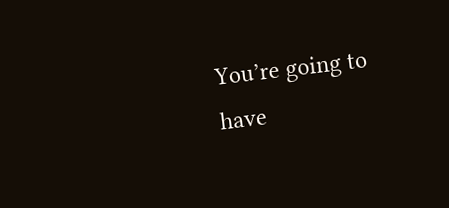You’re going to have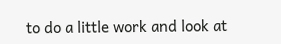to do a little work and look at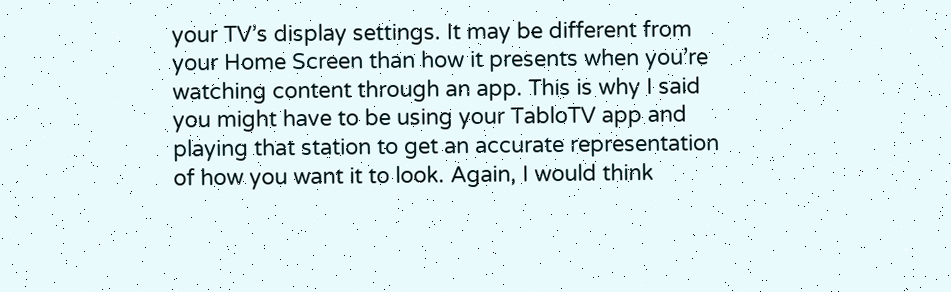your TV’s display settings. It may be different from your Home Screen than how it presents when you’re watching content through an app. This is why I said you might have to be using your TabloTV app and playing that station to get an accurate representation of how you want it to look. Again, I would think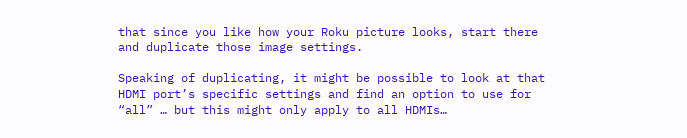that since you like how your Roku picture looks, start there and duplicate those image settings.

Speaking of duplicating, it might be possible to look at that HDMI port’s specific settings and find an option to use for “all” … but this might only apply to all HDMIs…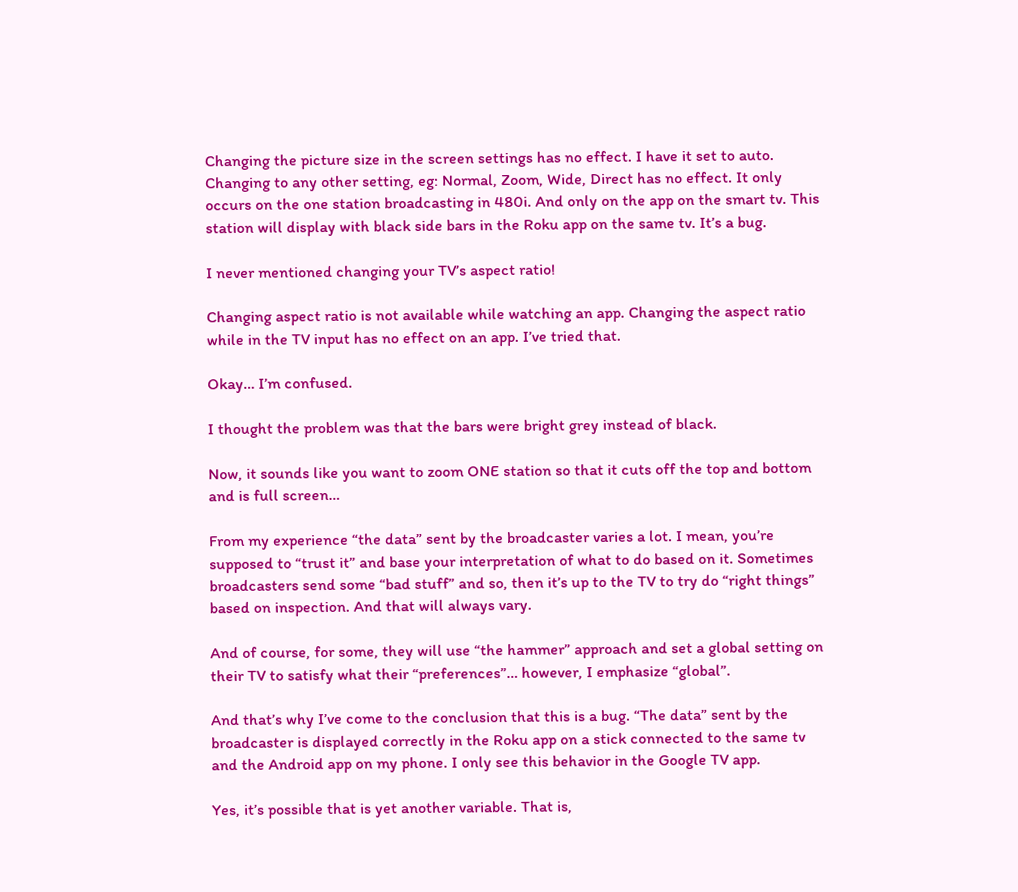Changing the picture size in the screen settings has no effect. I have it set to auto. Changing to any other setting, eg: Normal, Zoom, Wide, Direct has no effect. It only occurs on the one station broadcasting in 480i. And only on the app on the smart tv. This station will display with black side bars in the Roku app on the same tv. It’s a bug.

I never mentioned changing your TV’s aspect ratio!

Changing aspect ratio is not available while watching an app. Changing the aspect ratio while in the TV input has no effect on an app. I’ve tried that.

Okay… I’m confused.

I thought the problem was that the bars were bright grey instead of black.

Now, it sounds like you want to zoom ONE station so that it cuts off the top and bottom and is full screen…

From my experience “the data” sent by the broadcaster varies a lot. I mean, you’re supposed to “trust it” and base your interpretation of what to do based on it. Sometimes broadcasters send some “bad stuff” and so, then it’s up to the TV to try do “right things” based on inspection. And that will always vary.

And of course, for some, they will use “the hammer” approach and set a global setting on their TV to satisfy what their “preferences”… however, I emphasize “global”.

And that’s why I’ve come to the conclusion that this is a bug. “The data” sent by the broadcaster is displayed correctly in the Roku app on a stick connected to the same tv and the Android app on my phone. I only see this behavior in the Google TV app.

Yes, it’s possible that is yet another variable. That is,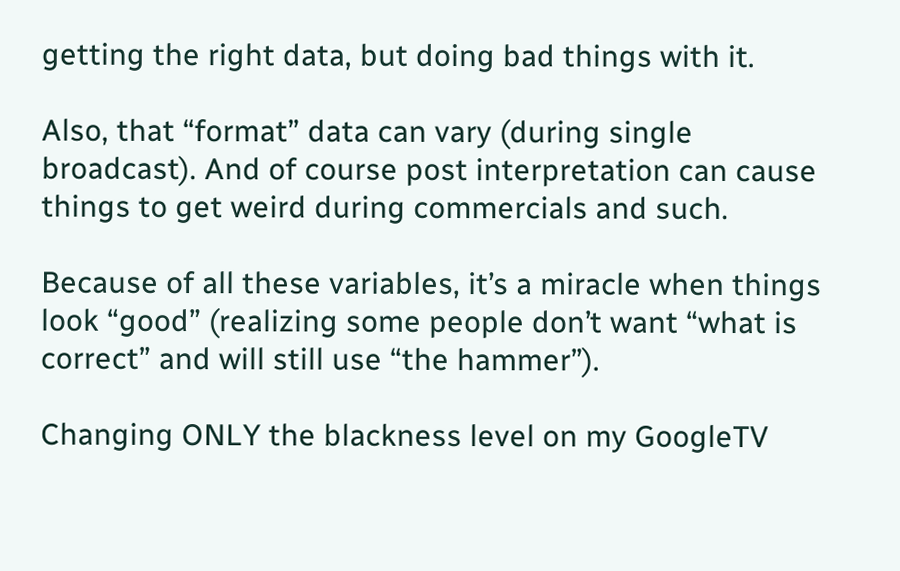getting the right data, but doing bad things with it.

Also, that “format” data can vary (during single broadcast). And of course post interpretation can cause things to get weird during commercials and such.

Because of all these variables, it’s a miracle when things look “good” (realizing some people don’t want “what is correct” and will still use “the hammer”).

Changing ONLY the blackness level on my GoogleTV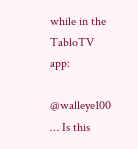while in the TabloTV app:

@walleye100 … Is this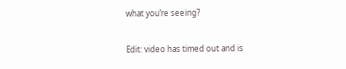what you’re seeing?

Edit: video has timed out and is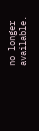no longer available.